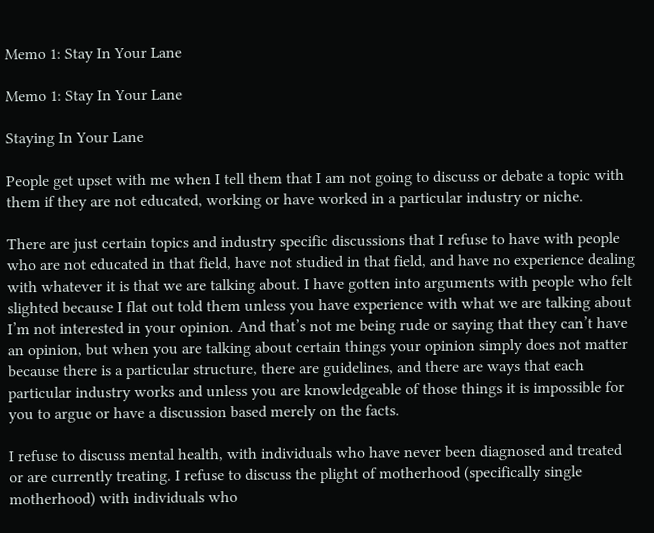Memo 1: Stay In Your Lane

Memo 1: Stay In Your Lane

Staying In Your Lane

People get upset with me when I tell them that I am not going to discuss or debate a topic with them if they are not educated, working or have worked in a particular industry or niche.

There are just certain topics and industry specific discussions that I refuse to have with people who are not educated in that field, have not studied in that field, and have no experience dealing with whatever it is that we are talking about. I have gotten into arguments with people who felt slighted because I flat out told them unless you have experience with what we are talking about I’m not interested in your opinion. And that’s not me being rude or saying that they can’t have an opinion, but when you are talking about certain things your opinion simply does not matter because there is a particular structure, there are guidelines, and there are ways that each particular industry works and unless you are knowledgeable of those things it is impossible for you to argue or have a discussion based merely on the facts.

I refuse to discuss mental health, with individuals who have never been diagnosed and treated or are currently treating. I refuse to discuss the plight of motherhood (specifically single motherhood) with individuals who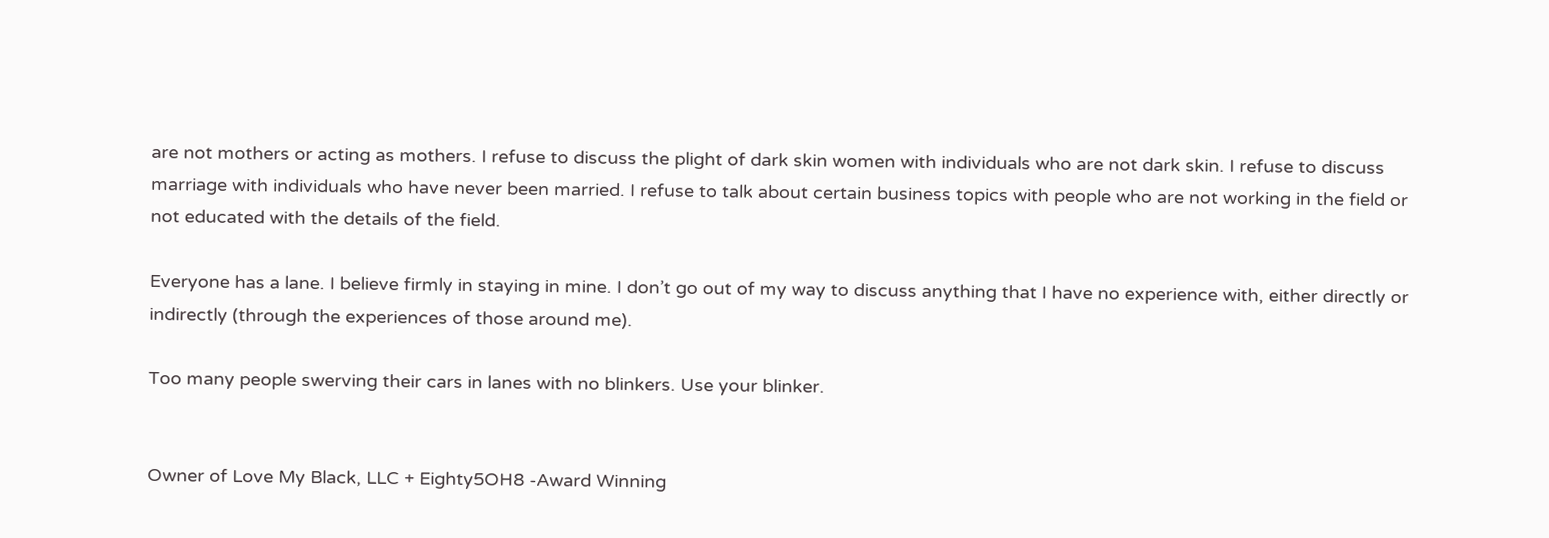are not mothers or acting as mothers. I refuse to discuss the plight of dark skin women with individuals who are not dark skin. I refuse to discuss marriage with individuals who have never been married. I refuse to talk about certain business topics with people who are not working in the field or not educated with the details of the field.

Everyone has a lane. I believe firmly in staying in mine. I don’t go out of my way to discuss anything that I have no experience with, either directly or indirectly (through the experiences of those around me).

Too many people swerving their cars in lanes with no blinkers. Use your blinker.


Owner of Love My Black, LLC + Eighty5OH8 -Award Winning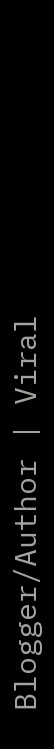Blogger/Author | Viral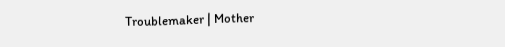Troublemaker | Mother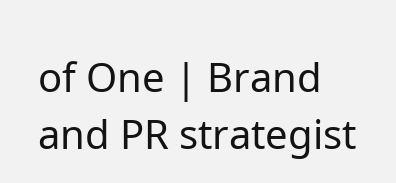of One | Brand and PR strategist